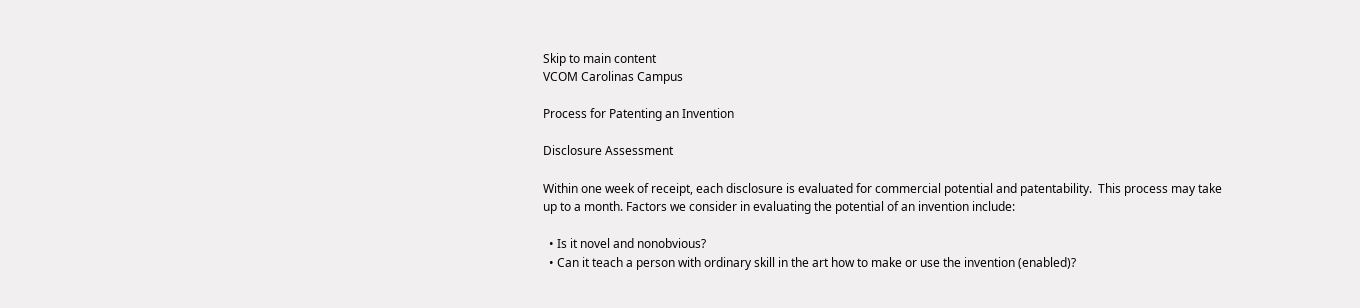Skip to main content
VCOM Carolinas Campus

Process for Patenting an Invention

Disclosure Assessment

Within one week of receipt, each disclosure is evaluated for commercial potential and patentability.  This process may take up to a month. Factors we consider in evaluating the potential of an invention include:

  • Is it novel and nonobvious?
  • Can it teach a person with ordinary skill in the art how to make or use the invention (enabled)?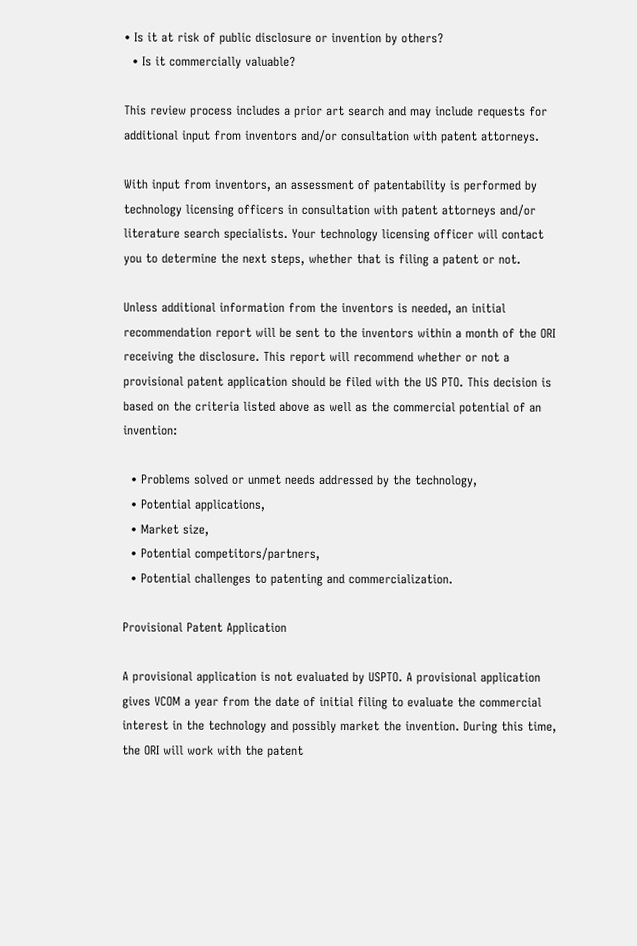• Is it at risk of public disclosure or invention by others?
  • Is it commercially valuable?

This review process includes a prior art search and may include requests for additional input from inventors and/or consultation with patent attorneys.

With input from inventors, an assessment of patentability is performed by technology licensing officers in consultation with patent attorneys and/or literature search specialists. Your technology licensing officer will contact you to determine the next steps, whether that is filing a patent or not.

Unless additional information from the inventors is needed, an initial recommendation report will be sent to the inventors within a month of the ORI receiving the disclosure. This report will recommend whether or not a provisional patent application should be filed with the US PTO. This decision is based on the criteria listed above as well as the commercial potential of an invention:

  • Problems solved or unmet needs addressed by the technology,
  • Potential applications,
  • Market size,
  • Potential competitors/partners,
  • Potential challenges to patenting and commercialization.

Provisional Patent Application

A provisional application is not evaluated by USPTO. A provisional application gives VCOM a year from the date of initial filing to evaluate the commercial interest in the technology and possibly market the invention. During this time, the ORI will work with the patent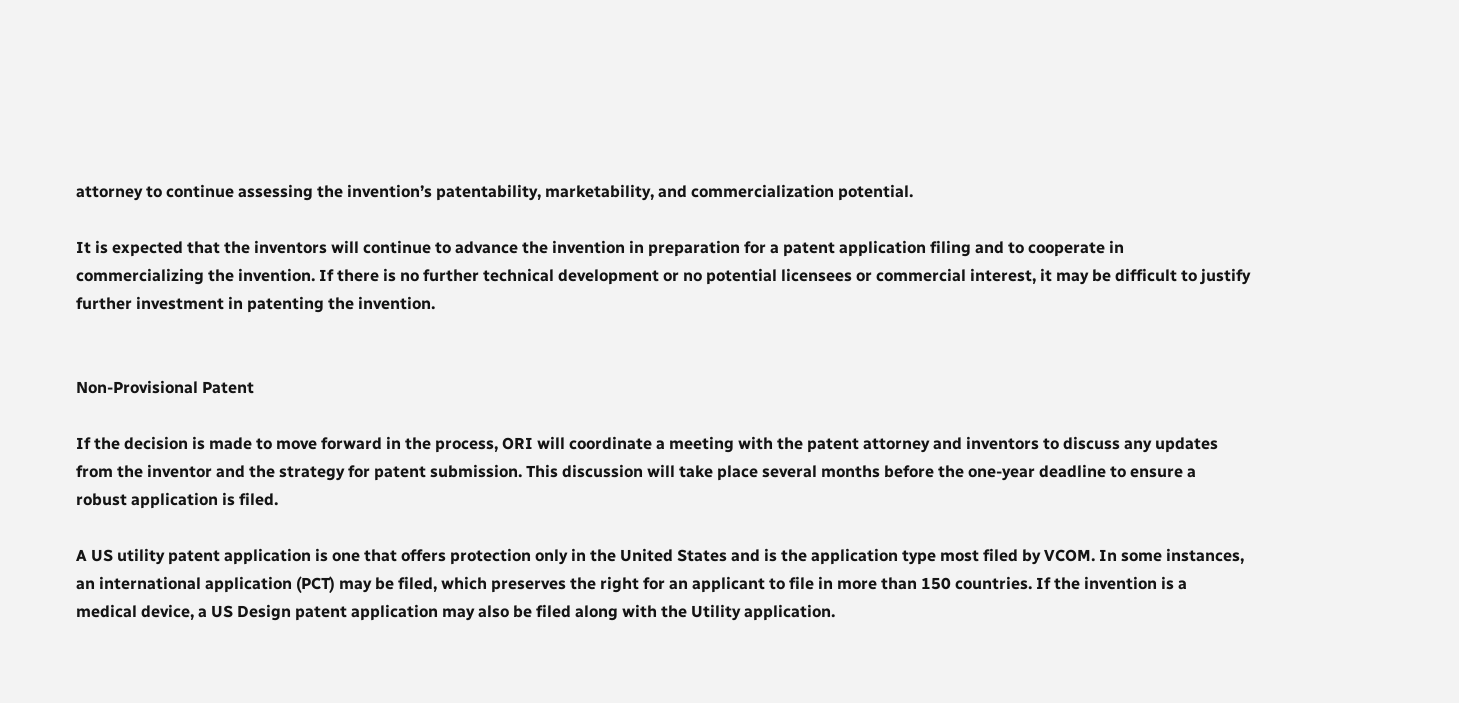attorney to continue assessing the invention’s patentability, marketability, and commercialization potential.

It is expected that the inventors will continue to advance the invention in preparation for a patent application filing and to cooperate in commercializing the invention. If there is no further technical development or no potential licensees or commercial interest, it may be difficult to justify further investment in patenting the invention.


Non-Provisional Patent

If the decision is made to move forward in the process, ORI will coordinate a meeting with the patent attorney and inventors to discuss any updates from the inventor and the strategy for patent submission. This discussion will take place several months before the one-year deadline to ensure a robust application is filed.

A US utility patent application is one that offers protection only in the United States and is the application type most filed by VCOM. In some instances, an international application (PCT) may be filed, which preserves the right for an applicant to file in more than 150 countries. If the invention is a medical device, a US Design patent application may also be filed along with the Utility application.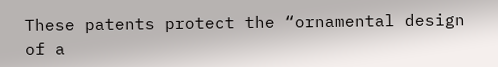These patents protect the “ornamental design of a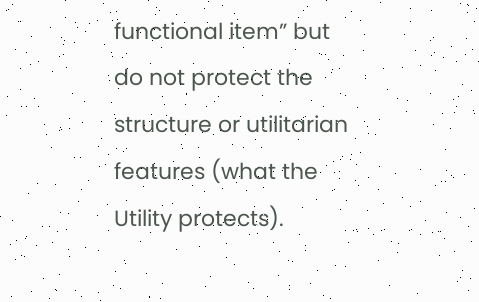functional item” but do not protect the structure or utilitarian features (what the Utility protects).